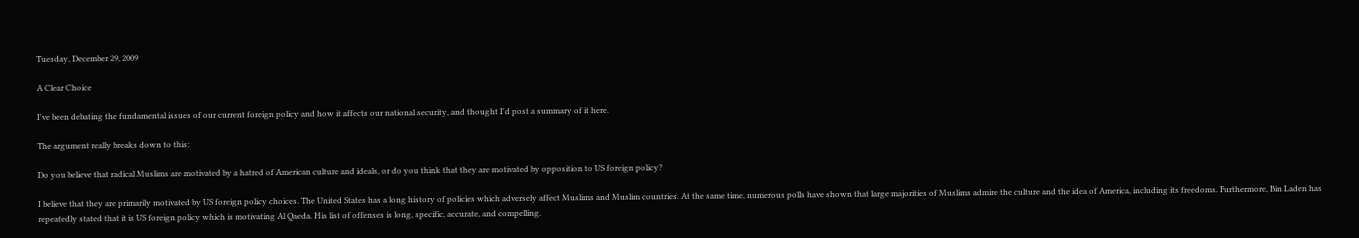Tuesday, December 29, 2009

A Clear Choice

I've been debating the fundamental issues of our current foreign policy and how it affects our national security, and thought I'd post a summary of it here.

The argument really breaks down to this:

Do you believe that radical Muslims are motivated by a hatred of American culture and ideals, or do you think that they are motivated by opposition to US foreign policy?

I believe that they are primarily motivated by US foreign policy choices. The United States has a long history of policies which adversely affect Muslims and Muslim countries. At the same time, numerous polls have shown that large majorities of Muslims admire the culture and the idea of America, including its freedoms. Furthermore, Bin Laden has repeatedly stated that it is US foreign policy which is motivating Al Qaeda. His list of offenses is long, specific, accurate, and compelling.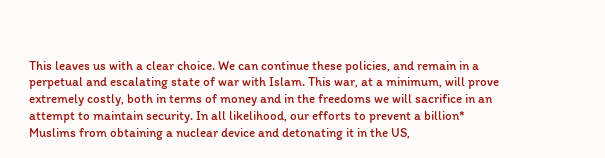This leaves us with a clear choice. We can continue these policies, and remain in a perpetual and escalating state of war with Islam. This war, at a minimum, will prove extremely costly, both in terms of money and in the freedoms we will sacrifice in an attempt to maintain security. In all likelihood, our efforts to prevent a billion* Muslims from obtaining a nuclear device and detonating it in the US,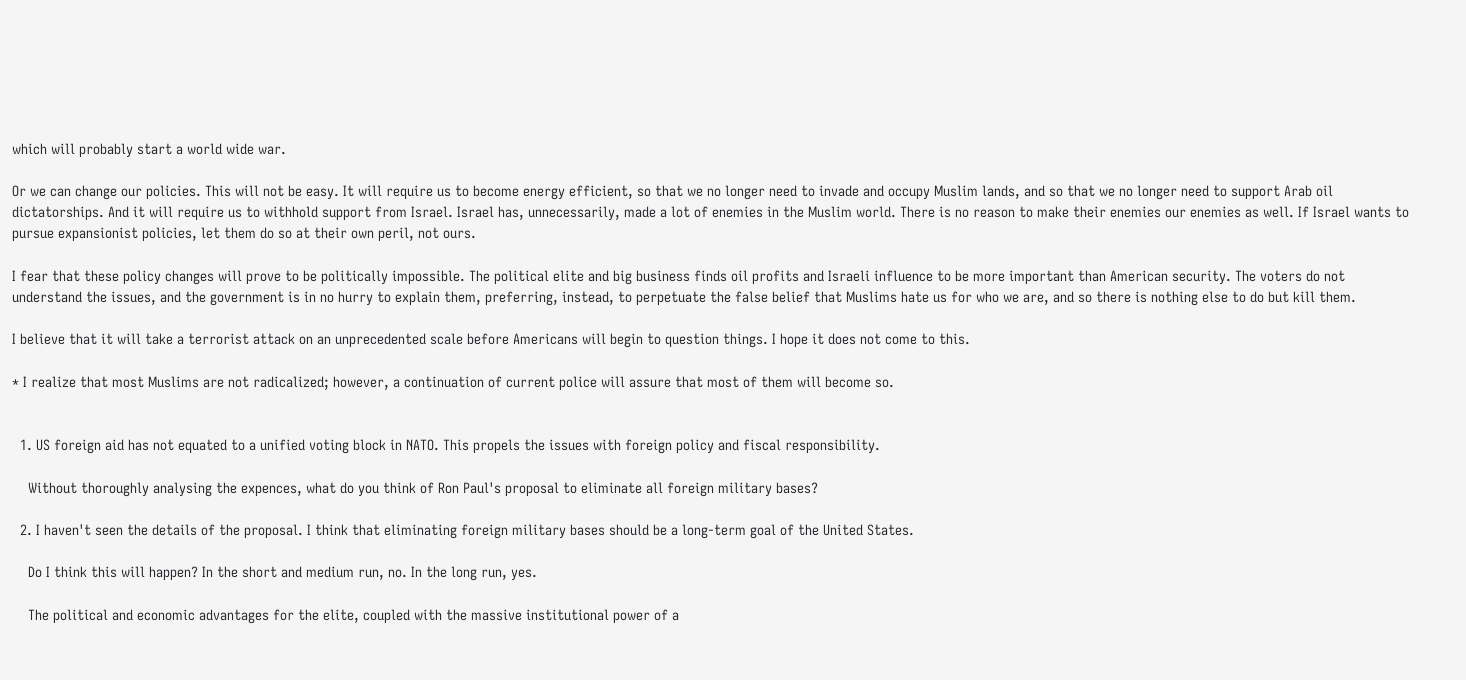which will probably start a world wide war.

Or we can change our policies. This will not be easy. It will require us to become energy efficient, so that we no longer need to invade and occupy Muslim lands, and so that we no longer need to support Arab oil dictatorships. And it will require us to withhold support from Israel. Israel has, unnecessarily, made a lot of enemies in the Muslim world. There is no reason to make their enemies our enemies as well. If Israel wants to pursue expansionist policies, let them do so at their own peril, not ours.

I fear that these policy changes will prove to be politically impossible. The political elite and big business finds oil profits and Israeli influence to be more important than American security. The voters do not understand the issues, and the government is in no hurry to explain them, preferring, instead, to perpetuate the false belief that Muslims hate us for who we are, and so there is nothing else to do but kill them.

I believe that it will take a terrorist attack on an unprecedented scale before Americans will begin to question things. I hope it does not come to this.

* I realize that most Muslims are not radicalized; however, a continuation of current police will assure that most of them will become so.


  1. US foreign aid has not equated to a unified voting block in NATO. This propels the issues with foreign policy and fiscal responsibility.

    Without thoroughly analysing the expences, what do you think of Ron Paul's proposal to eliminate all foreign military bases?

  2. I haven't seen the details of the proposal. I think that eliminating foreign military bases should be a long-term goal of the United States.

    Do I think this will happen? In the short and medium run, no. In the long run, yes.

    The political and economic advantages for the elite, coupled with the massive institutional power of a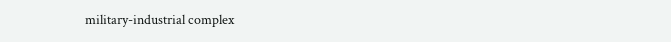military-industrial complex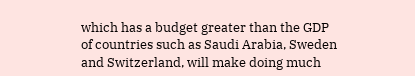which has a budget greater than the GDP of countries such as Saudi Arabia, Sweden and Switzerland, will make doing much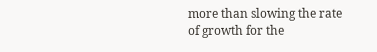more than slowing the rate of growth for the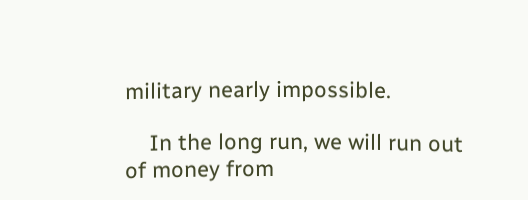military nearly impossible.

    In the long run, we will run out of money from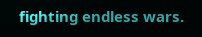fighting endless wars.